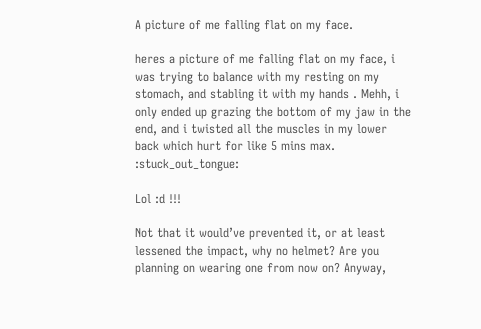A picture of me falling flat on my face.

heres a picture of me falling flat on my face, i was trying to balance with my resting on my stomach, and stabling it with my hands . Mehh, i only ended up grazing the bottom of my jaw in the end, and i twisted all the muscles in my lower back which hurt for like 5 mins max. :stuck_out_tongue:

Lol :d !!!

Not that it would’ve prevented it, or at least lessened the impact, why no helmet? Are you planning on wearing one from now on? Anyway,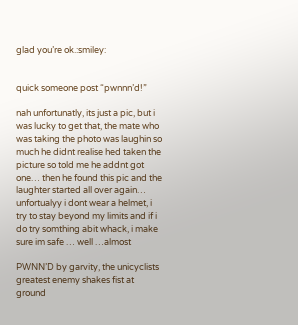glad you’re ok.:smiley:


quick someone post “pwnnn’d!”

nah unfortunatly, its just a pic, but i was lucky to get that, the mate who was taking the photo was laughin so much he didnt realise hed taken the picture so told me he addnt got one… then he found this pic and the laughter started all over again… unfortualyy i dont wear a helmet, i try to stay beyond my limits and if i do try somthing abit whack, i make sure im safe … well …almost

PWNN’D by garvity, the unicyclists greatest enemy shakes fist at ground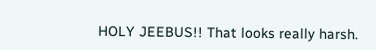HOLY JEEBUS!! That looks really harsh.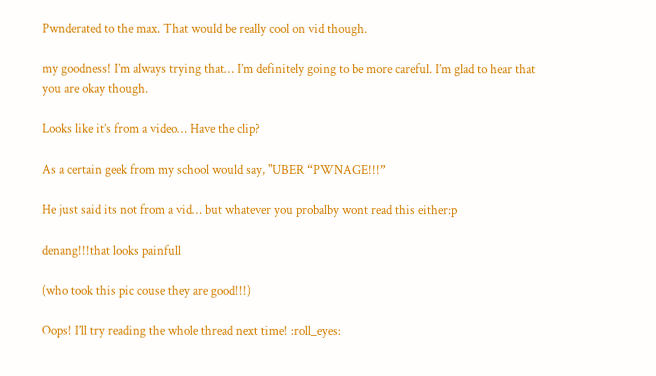Pwnderated to the max. That would be really cool on vid though.

my goodness! I’m always trying that… I’m definitely going to be more careful. I’m glad to hear that you are okay though.

Looks like it’s from a video… Have the clip?

As a certain geek from my school would say, "UBER “PWNAGE!!!”

He just said its not from a vid… but whatever you probalby wont read this either:p

denang!!!that looks painfull

(who took this pic couse they are good!!!)

Oops! I’ll try reading the whole thread next time! :roll_eyes: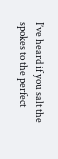I’ve heard if you salt the spokes to the perfect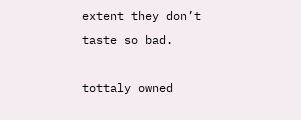extent they don’t taste so bad.

tottaly owned